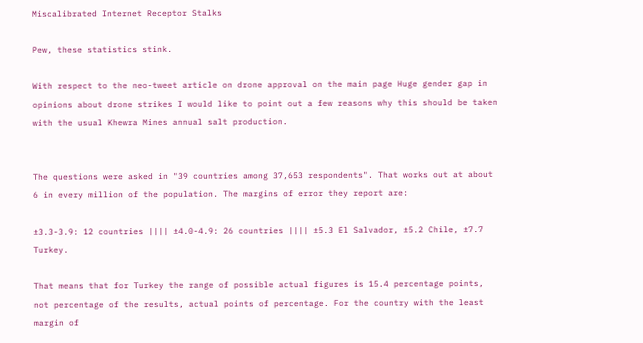Miscalibrated Internet Receptor Stalks

Pew, these statistics stink.

With respect to the neo-tweet article on drone approval on the main page Huge gender gap in opinions about drone strikes I would like to point out a few reasons why this should be taken with the usual Khewra Mines annual salt production.


The questions were asked in "39 countries among 37,653 respondents". That works out at about 6 in every million of the population. The margins of error they report are:

±3.3-3.9: 12 countries |||| ±4.0-4.9: 26 countries |||| ±5.3 El Salvador, ±5.2 Chile, ±7.7 Turkey.

That means that for Turkey the range of possible actual figures is 15.4 percentage points, not percentage of the results, actual points of percentage. For the country with the least margin of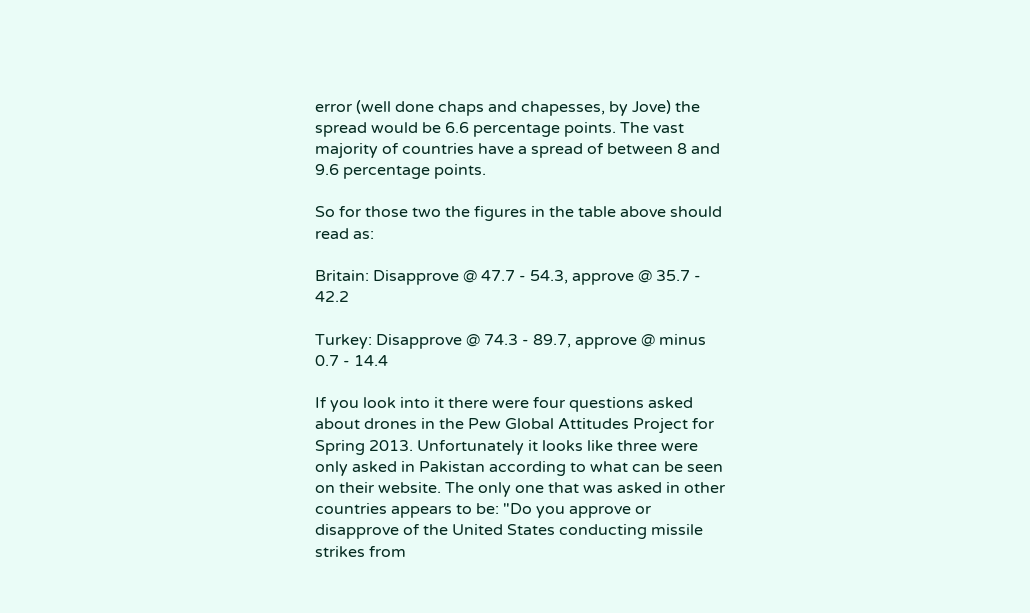error (well done chaps and chapesses, by Jove) the spread would be 6.6 percentage points. The vast majority of countries have a spread of between 8 and 9.6 percentage points.

So for those two the figures in the table above should read as:

Britain: Disapprove @ 47.7 - 54.3, approve @ 35.7 - 42.2

Turkey: Disapprove @ 74.3 - 89.7, approve @ minus 0.7 - 14.4

If you look into it there were four questions asked about drones in the Pew Global Attitudes Project for Spring 2013. Unfortunately it looks like three were only asked in Pakistan according to what can be seen on their website. The only one that was asked in other countries appears to be: "Do you approve or disapprove of the United States conducting missile strikes from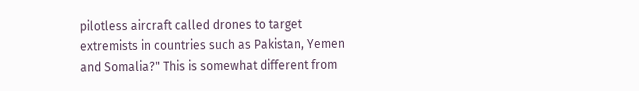pilotless aircraft called drones to target extremists in countries such as Pakistan, Yemen and Somalia?" This is somewhat different from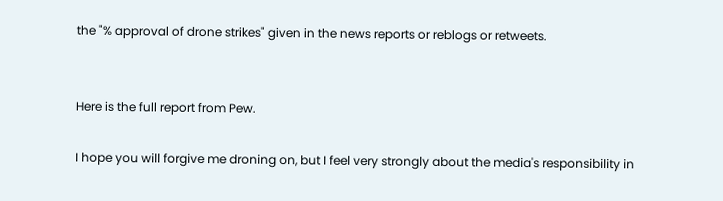the "% approval of drone strikes" given in the news reports or reblogs or retweets.


Here is the full report from Pew.

I hope you will forgive me droning on, but I feel very strongly about the media's responsibility in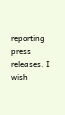reporting press releases. I wish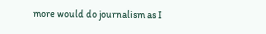more would do journalism as I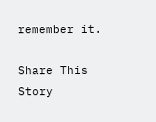remember it.

Share This Story